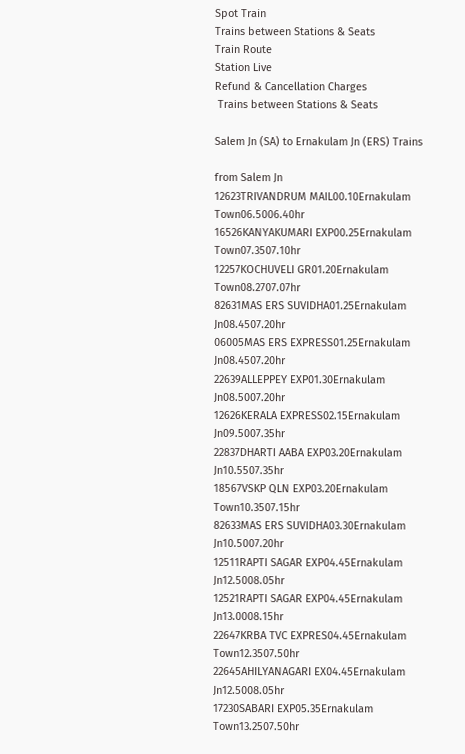Spot Train
Trains between Stations & Seats
Train Route
Station Live
Refund & Cancellation Charges
 Trains between Stations & Seats

Salem Jn (SA) to Ernakulam Jn (ERS) Trains

from Salem Jn
12623TRIVANDRUM MAIL00.10Ernakulam Town06.5006.40hr
16526KANYAKUMARI EXP00.25Ernakulam Town07.3507.10hr
12257KOCHUVELI GR01.20Ernakulam Town08.2707.07hr
82631MAS ERS SUVIDHA01.25Ernakulam Jn08.4507.20hr
06005MAS ERS EXPRESS01.25Ernakulam Jn08.4507.20hr
22639ALLEPPEY EXP01.30Ernakulam Jn08.5007.20hr
12626KERALA EXPRESS02.15Ernakulam Jn09.5007.35hr
22837DHARTI AABA EXP03.20Ernakulam Jn10.5507.35hr
18567VSKP QLN EXP03.20Ernakulam Town10.3507.15hr
82633MAS ERS SUVIDHA03.30Ernakulam Jn10.5007.20hr
12511RAPTI SAGAR EXP04.45Ernakulam Jn12.5008.05hr
12521RAPTI SAGAR EXP04.45Ernakulam Jn13.0008.15hr
22647KRBA TVC EXPRES04.45Ernakulam Town12.3507.50hr
22645AHILYANAGARI EX04.45Ernakulam Jn12.5008.05hr
17230SABARI EXP05.35Ernakulam Town13.2507.50hr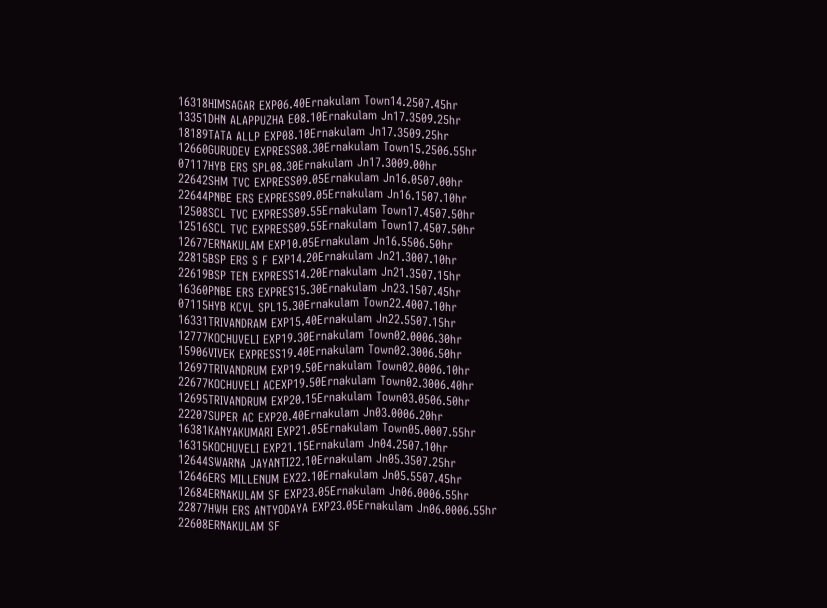16318HIMSAGAR EXP06.40Ernakulam Town14.2507.45hr
13351DHN ALAPPUZHA E08.10Ernakulam Jn17.3509.25hr
18189TATA ALLP EXP08.10Ernakulam Jn17.3509.25hr
12660GURUDEV EXPRESS08.30Ernakulam Town15.2506.55hr
07117HYB ERS SPL08.30Ernakulam Jn17.3009.00hr
22642SHM TVC EXPRESS09.05Ernakulam Jn16.0507.00hr
22644PNBE ERS EXPRESS09.05Ernakulam Jn16.1507.10hr
12508SCL TVC EXPRESS09.55Ernakulam Town17.4507.50hr
12516SCL TVC EXPRESS09.55Ernakulam Town17.4507.50hr
12677ERNAKULAM EXP10.05Ernakulam Jn16.5506.50hr
22815BSP ERS S F EXP14.20Ernakulam Jn21.3007.10hr
22619BSP TEN EXPRESS14.20Ernakulam Jn21.3507.15hr
16360PNBE ERS EXPRES15.30Ernakulam Jn23.1507.45hr
07115HYB KCVL SPL15.30Ernakulam Town22.4007.10hr
16331TRIVANDRAM EXP15.40Ernakulam Jn22.5507.15hr
12777KOCHUVELI EXP19.30Ernakulam Town02.0006.30hr
15906VIVEK EXPRESS19.40Ernakulam Town02.3006.50hr
12697TRIVANDRUM EXP19.50Ernakulam Town02.0006.10hr
22677KOCHUVELI ACEXP19.50Ernakulam Town02.3006.40hr
12695TRIVANDRUM EXP20.15Ernakulam Town03.0506.50hr
22207SUPER AC EXP20.40Ernakulam Jn03.0006.20hr
16381KANYAKUMARI EXP21.05Ernakulam Town05.0007.55hr
16315KOCHUVELI EXP21.15Ernakulam Jn04.2507.10hr
12644SWARNA JAYANTI22.10Ernakulam Jn05.3507.25hr
12646ERS MILLENUM EX22.10Ernakulam Jn05.5507.45hr
12684ERNAKULAM SF EXP23.05Ernakulam Jn06.0006.55hr
22877HWH ERS ANTYODAYA EXP23.05Ernakulam Jn06.0006.55hr
22608ERNAKULAM SF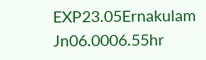EXP23.05Ernakulam Jn06.0006.55hr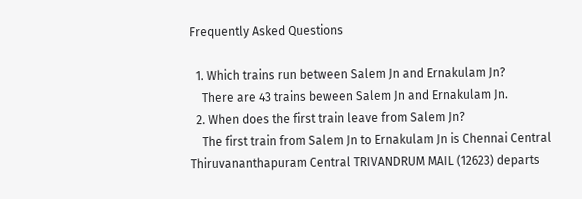Frequently Asked Questions

  1. Which trains run between Salem Jn and Ernakulam Jn?
    There are 43 trains beween Salem Jn and Ernakulam Jn.
  2. When does the first train leave from Salem Jn?
    The first train from Salem Jn to Ernakulam Jn is Chennai Central Thiruvananthapuram Central TRIVANDRUM MAIL (12623) departs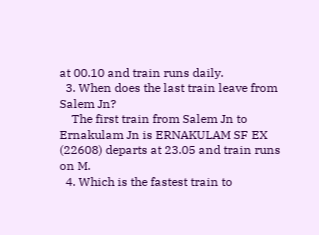at 00.10 and train runs daily.
  3. When does the last train leave from Salem Jn?
    The first train from Salem Jn to Ernakulam Jn is ERNAKULAM SF EX (22608) departs at 23.05 and train runs on M.
  4. Which is the fastest train to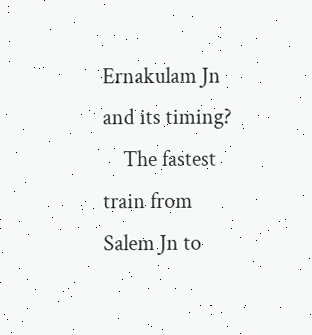Ernakulam Jn and its timing?
    The fastest train from Salem Jn to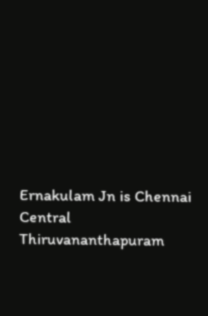Ernakulam Jn is Chennai Central Thiruvananthapuram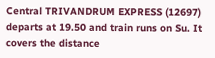Central TRIVANDRUM EXPRESS (12697) departs at 19.50 and train runs on Su. It covers the distance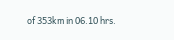of 353km in 06.10 hrs.